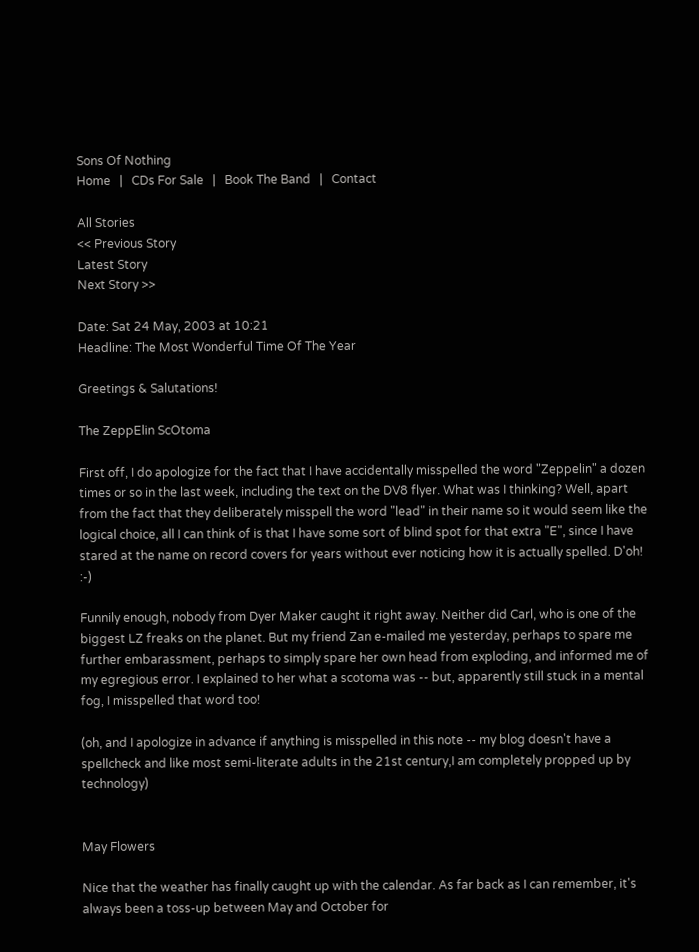Sons Of Nothing
Home   |   CDs For Sale   |   Book The Band   |   Contact

All Stories
<< Previous Story
Latest Story
Next Story >>

Date: Sat 24 May, 2003 at 10:21
Headline: The Most Wonderful Time Of The Year

Greetings & Salutations!

The ZeppElin ScOtoma

First off, I do apologize for the fact that I have accidentally misspelled the word "Zeppelin" a dozen times or so in the last week, including the text on the DV8 flyer. What was I thinking? Well, apart from the fact that they deliberately misspell the word "lead" in their name so it would seem like the logical choice, all I can think of is that I have some sort of blind spot for that extra "E", since I have stared at the name on record covers for years without ever noticing how it is actually spelled. D'oh! :-)

Funnily enough, nobody from Dyer Maker caught it right away. Neither did Carl, who is one of the biggest LZ freaks on the planet. But my friend Zan e-mailed me yesterday, perhaps to spare me further embarassment, perhaps to simply spare her own head from exploding, and informed me of my egregious error. I explained to her what a scotoma was -- but, apparently still stuck in a mental fog, I misspelled that word too!

(oh, and I apologize in advance if anything is misspelled in this note -- my blog doesn't have a spellcheck and like most semi-literate adults in the 21st century,I am completely propped up by technology)


May Flowers

Nice that the weather has finally caught up with the calendar. As far back as I can remember, it's always been a toss-up between May and October for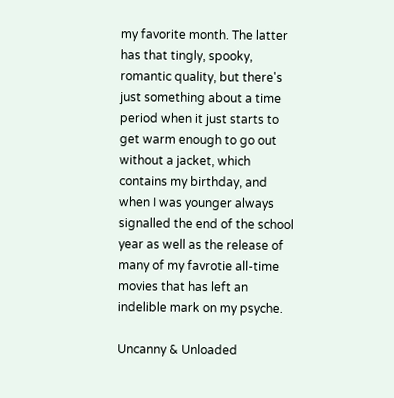my favorite month. The latter has that tingly, spooky, romantic quality, but there's just something about a time period when it just starts to get warm enough to go out without a jacket, which contains my birthday, and when I was younger always signalled the end of the school year as well as the release of many of my favrotie all-time movies that has left an indelible mark on my psyche.

Uncanny & Unloaded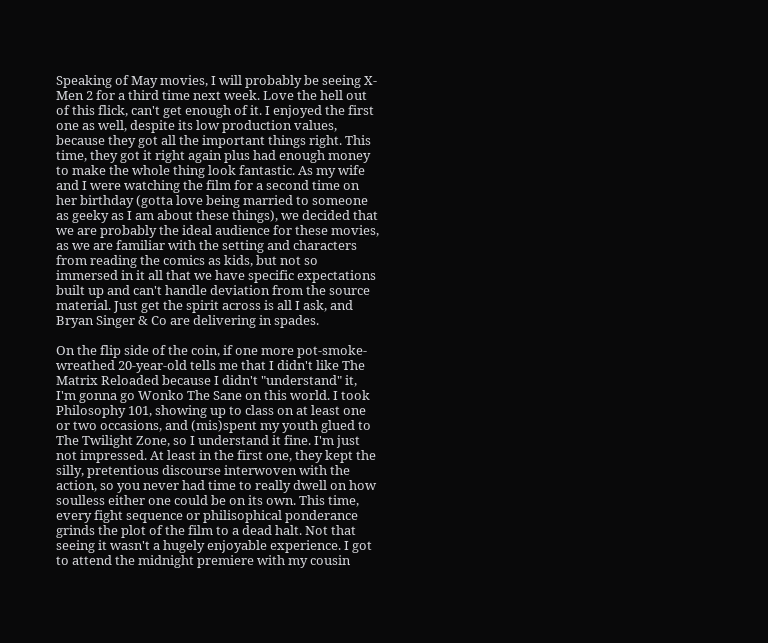Speaking of May movies, I will probably be seeing X-Men 2 for a third time next week. Love the hell out of this flick, can't get enough of it. I enjoyed the first one as well, despite its low production values, because they got all the important things right. This time, they got it right again plus had enough money to make the whole thing look fantastic. As my wife and I were watching the film for a second time on her birthday (gotta love being married to someone as geeky as I am about these things), we decided that we are probably the ideal audience for these movies, as we are familiar with the setting and characters from reading the comics as kids, but not so immersed in it all that we have specific expectations built up and can't handle deviation from the source material. Just get the spirit across is all I ask, and Bryan Singer & Co are delivering in spades.

On the flip side of the coin, if one more pot-smoke-wreathed 20-year-old tells me that I didn't like The Matrix Reloaded because I didn't "understand" it, I'm gonna go Wonko The Sane on this world. I took Philosophy 101, showing up to class on at least one or two occasions, and (mis)spent my youth glued to The Twilight Zone, so I understand it fine. I'm just not impressed. At least in the first one, they kept the silly, pretentious discourse interwoven with the action, so you never had time to really dwell on how soulless either one could be on its own. This time, every fight sequence or philisophical ponderance grinds the plot of the film to a dead halt. Not that seeing it wasn't a hugely enjoyable experience. I got to attend the midnight premiere with my cousin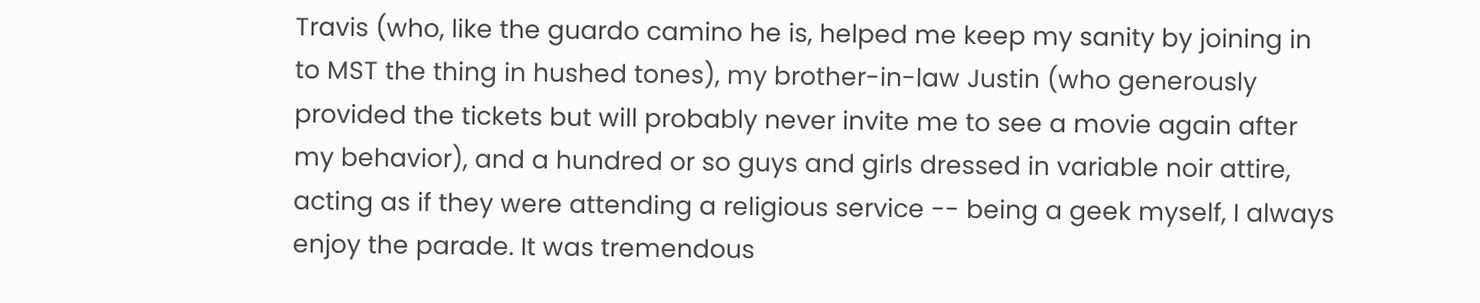Travis (who, like the guardo camino he is, helped me keep my sanity by joining in to MST the thing in hushed tones), my brother-in-law Justin (who generously provided the tickets but will probably never invite me to see a movie again after my behavior), and a hundred or so guys and girls dressed in variable noir attire, acting as if they were attending a religious service -- being a geek myself, I always enjoy the parade. It was tremendous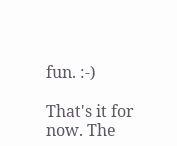fun. :-)

That's it for now. The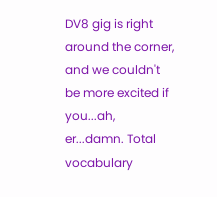DV8 gig is right around the corner, and we couldn't be more excited if you...ah, er...damn. Total vocabulary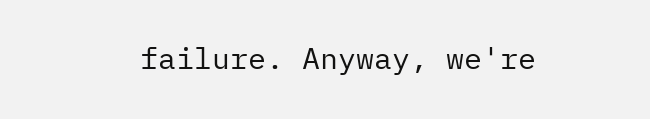failure. Anyway, we're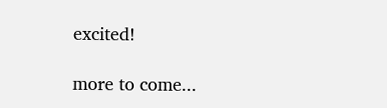excited!

more to come...